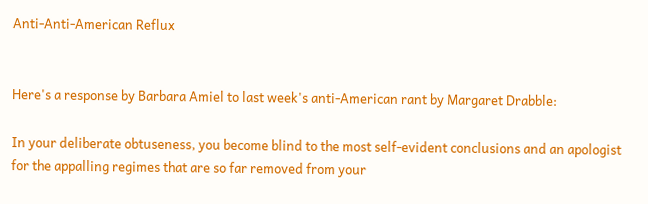Anti-Anti-American Reflux


Here's a response by Barbara Amiel to last week's anti-American rant by Margaret Drabble:

In your deliberate obtuseness, you become blind to the most self-evident conclusions and an apologist for the appalling regimes that are so far removed from your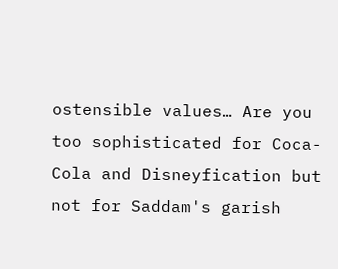ostensible values… Are you too sophisticated for Coca-Cola and Disneyfication but not for Saddam's garish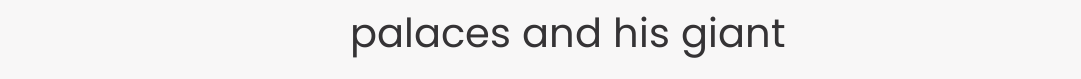palaces and his giant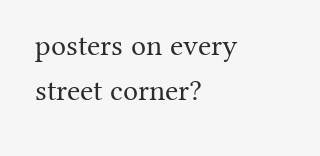posters on every street corner?